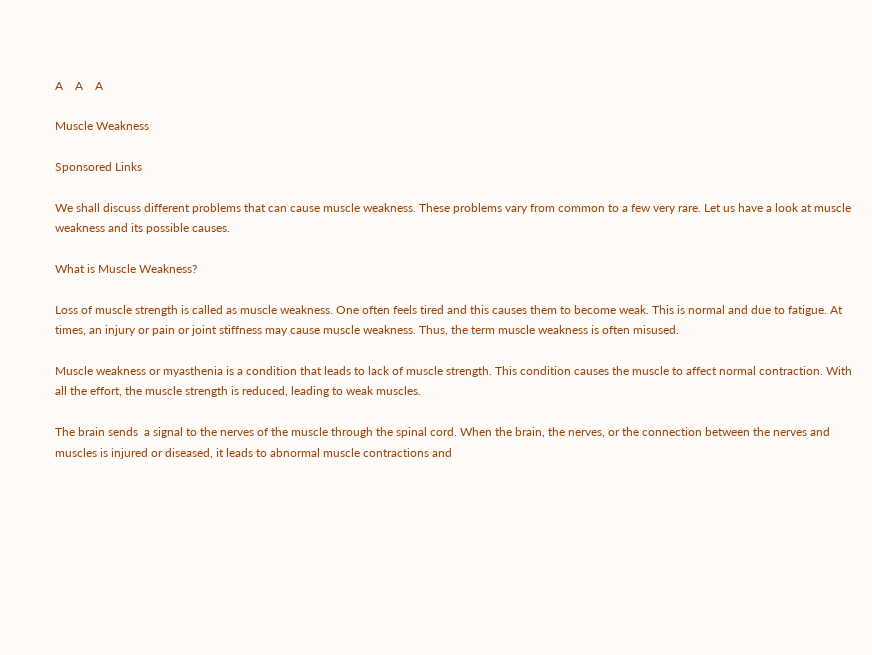A    A    A

Muscle Weakness

Sponsored Links

We shall discuss different problems that can cause muscle weakness. These problems vary from common to a few very rare. Let us have a look at muscle weakness and its possible causes.

What is Muscle Weakness?

Loss of muscle strength is called as muscle weakness. One often feels tired and this causes them to become weak. This is normal and due to fatigue. At times, an injury or pain or joint stiffness may cause muscle weakness. Thus, the term muscle weakness is often misused.

Muscle weakness or myasthenia is a condition that leads to lack of muscle strength. This condition causes the muscle to affect normal contraction. With all the effort, the muscle strength is reduced, leading to weak muscles.

The brain sends  a signal to the nerves of the muscle through the spinal cord. When the brain, the nerves, or the connection between the nerves and muscles is injured or diseased, it leads to abnormal muscle contractions and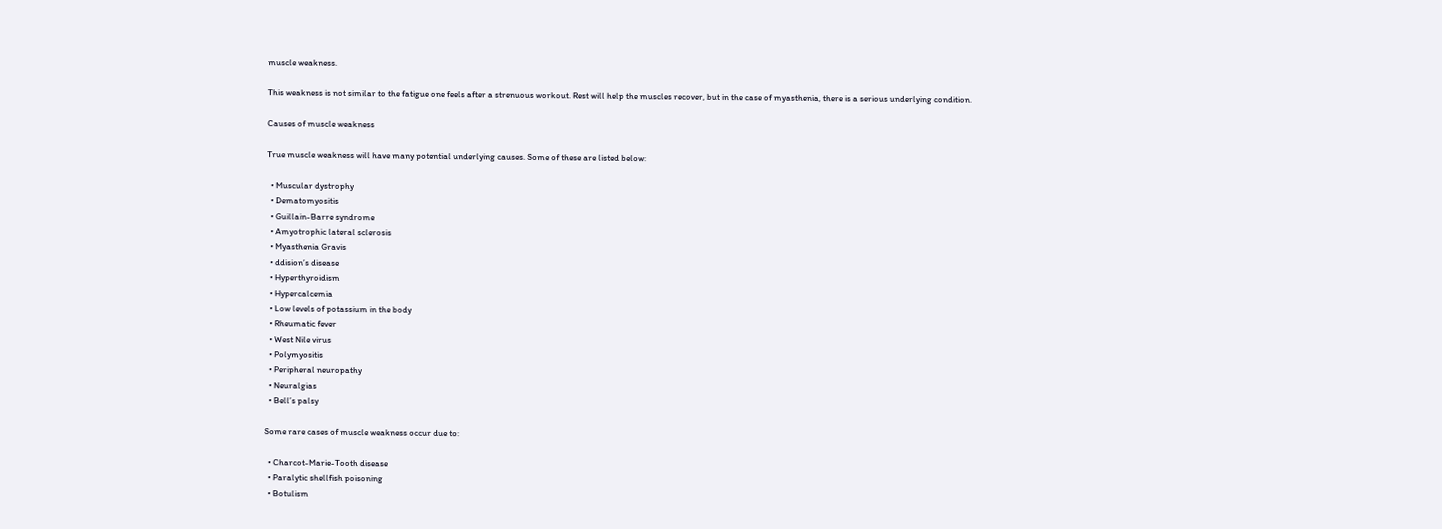muscle weakness.

This weakness is not similar to the fatigue one feels after a strenuous workout. Rest will help the muscles recover, but in the case of myasthenia, there is a serious underlying condition.

Causes of muscle weakness

True muscle weakness will have many potential underlying causes. Some of these are listed below:

  • Muscular dystrophy
  • Dematomyositis
  • Guillain-Barre syndrome
  • Amyotrophic lateral sclerosis
  • Myasthenia Gravis
  • ddision’s disease
  • Hyperthyroidism
  • Hypercalcemia
  • Low levels of potassium in the body
  • Rheumatic fever
  • West Nile virus
  • Polymyositis
  • Peripheral neuropathy
  • Neuralgias
  • Bell’s palsy

Some rare cases of muscle weakness occur due to:

  • Charcot-Marie-Tooth disease
  • Paralytic shellfish poisoning
  • Botulism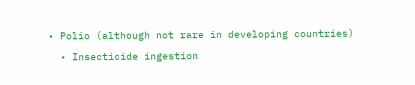• Polio (although not rare in developing countries)
  • Insecticide ingestion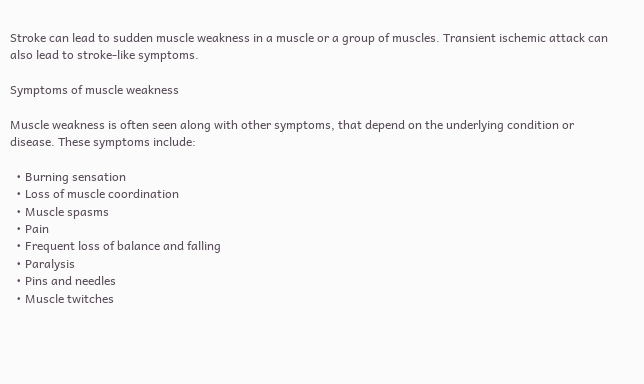Stroke can lead to sudden muscle weakness in a muscle or a group of muscles. Transient ischemic attack can also lead to stroke-like symptoms.

Symptoms of muscle weakness

Muscle weakness is often seen along with other symptoms, that depend on the underlying condition or disease. These symptoms include:

  • Burning sensation
  • Loss of muscle coordination
  • Muscle spasms
  • Pain
  • Frequent loss of balance and falling
  • Paralysis
  • Pins and needles
  • Muscle twitches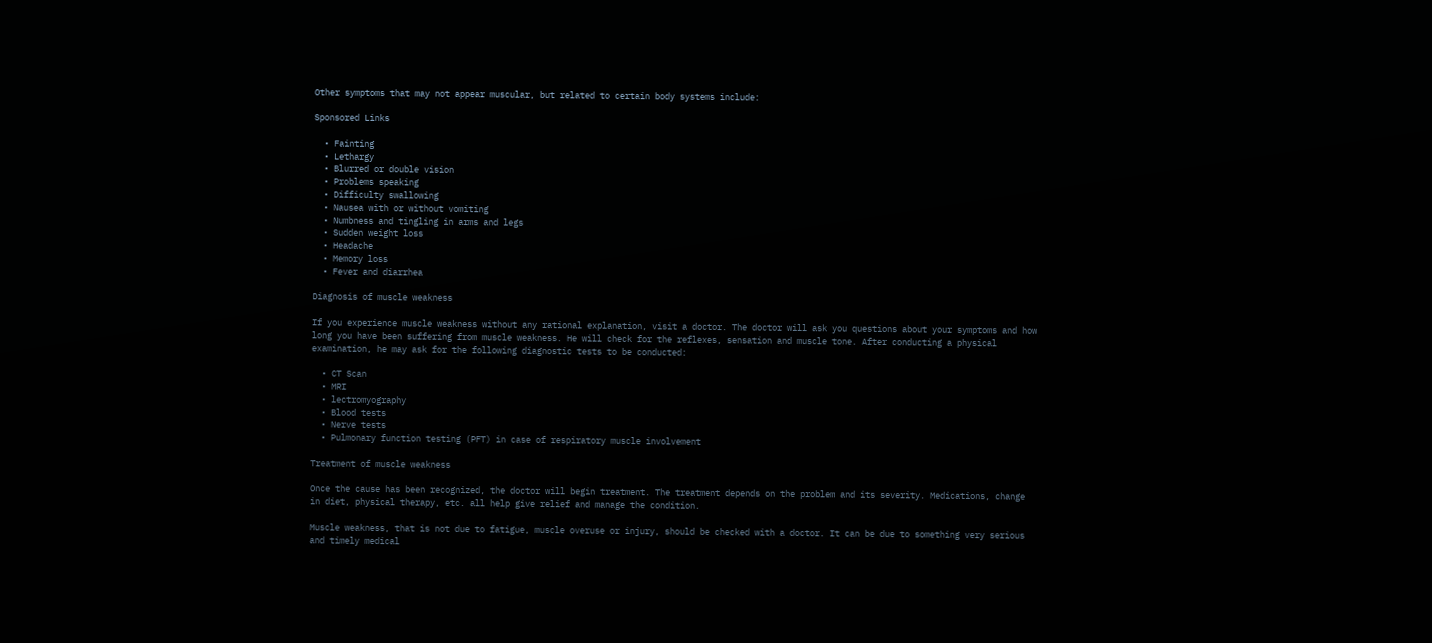Other symptoms that may not appear muscular, but related to certain body systems include:

Sponsored Links

  • Fainting
  • Lethargy
  • Blurred or double vision
  • Problems speaking
  • Difficulty swallowing
  • Nausea with or without vomiting
  • Numbness and tingling in arms and legs
  • Sudden weight loss
  • Headache
  • Memory loss
  • Fever and diarrhea

Diagnosis of muscle weakness

If you experience muscle weakness without any rational explanation, visit a doctor. The doctor will ask you questions about your symptoms and how long you have been suffering from muscle weakness. He will check for the reflexes, sensation and muscle tone. After conducting a physical examination, he may ask for the following diagnostic tests to be conducted:

  • CT Scan
  • MRI
  • lectromyography
  • Blood tests
  • Nerve tests
  • Pulmonary function testing (PFT) in case of respiratory muscle involvement

Treatment of muscle weakness

Once the cause has been recognized, the doctor will begin treatment. The treatment depends on the problem and its severity. Medications, change in diet, physical therapy, etc. all help give relief and manage the condition.

Muscle weakness, that is not due to fatigue, muscle overuse or injury, should be checked with a doctor. It can be due to something very serious and timely medical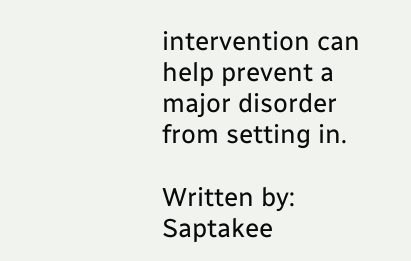intervention can help prevent a major disorder from setting in.

Written by: Saptakee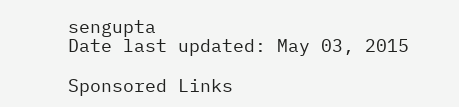sengupta
Date last updated: May 03, 2015

Sponsored Links